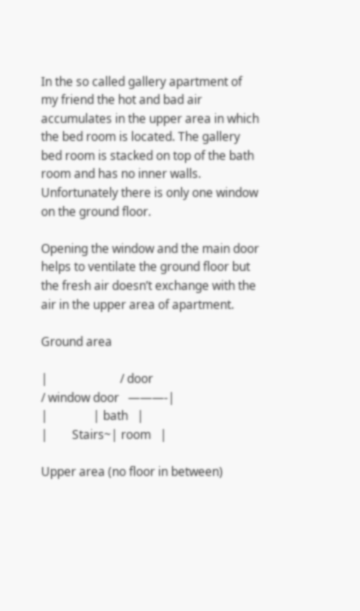In the so called gallery apartment of my friend the hot and bad air accumulates in the upper area in which the bed room is located. The gallery bed room is stacked on top of the bath room and has no inner walls. Unfortunately there is only one window on the ground floor.

Opening the window and the main door helps to ventilate the ground floor but the fresh air doesn’t exchange with the air in the upper area of apartment.

Ground area

|                        / door
/ window door   ———-|
|               | bath   |
|        Stairs~| room   |

Upper area (no floor in between)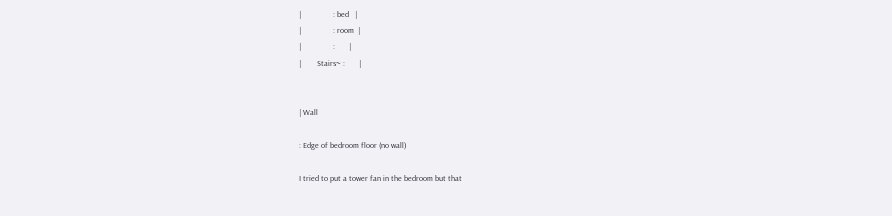|                : bed   |
|                : room  |
|                :       |
|        Stairs~ :       |


| Wall

: Edge of bedroom floor (no wall)

I tried to put a tower fan in the bedroom but that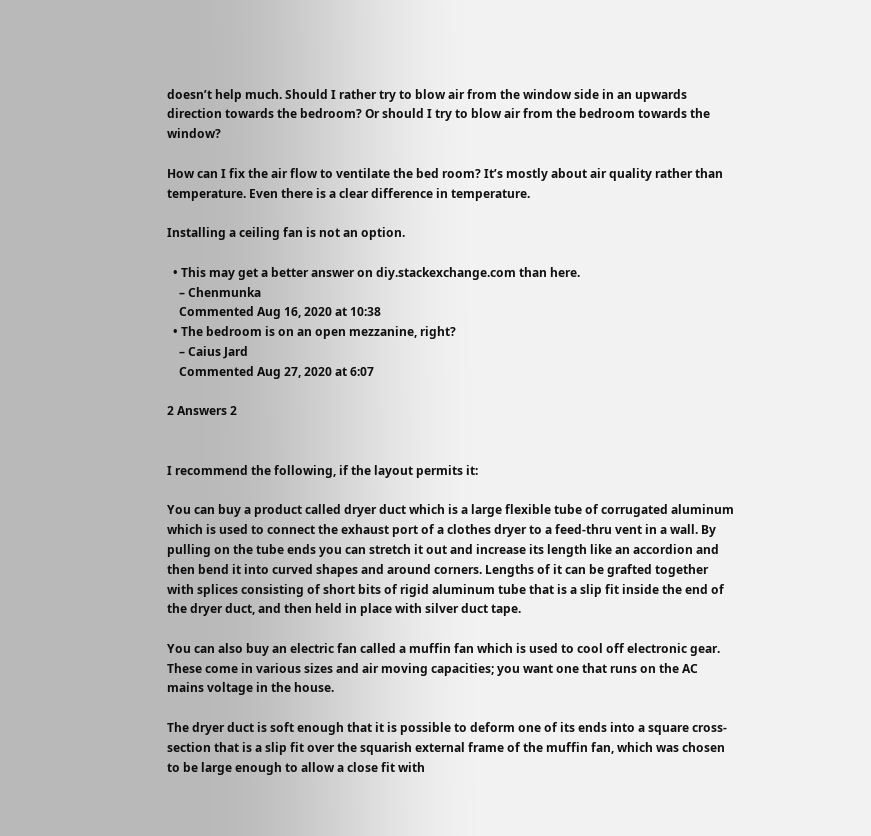doesn’t help much. Should I rather try to blow air from the window side in an upwards direction towards the bedroom? Or should I try to blow air from the bedroom towards the window?

How can I fix the air flow to ventilate the bed room? It’s mostly about air quality rather than temperature. Even there is a clear difference in temperature.

Installing a ceiling fan is not an option.

  • This may get a better answer on diy.stackexchange.com than here.
    – Chenmunka
    Commented Aug 16, 2020 at 10:38
  • The bedroom is on an open mezzanine, right?
    – Caius Jard
    Commented Aug 27, 2020 at 6:07

2 Answers 2


I recommend the following, if the layout permits it:

You can buy a product called dryer duct which is a large flexible tube of corrugated aluminum which is used to connect the exhaust port of a clothes dryer to a feed-thru vent in a wall. By pulling on the tube ends you can stretch it out and increase its length like an accordion and then bend it into curved shapes and around corners. Lengths of it can be grafted together with splices consisting of short bits of rigid aluminum tube that is a slip fit inside the end of the dryer duct, and then held in place with silver duct tape.

You can also buy an electric fan called a muffin fan which is used to cool off electronic gear. These come in various sizes and air moving capacities; you want one that runs on the AC mains voltage in the house.

The dryer duct is soft enough that it is possible to deform one of its ends into a square cross-section that is a slip fit over the squarish external frame of the muffin fan, which was chosen to be large enough to allow a close fit with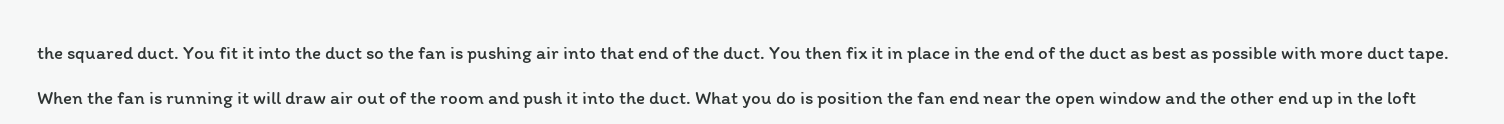the squared duct. You fit it into the duct so the fan is pushing air into that end of the duct. You then fix it in place in the end of the duct as best as possible with more duct tape.

When the fan is running it will draw air out of the room and push it into the duct. What you do is position the fan end near the open window and the other end up in the loft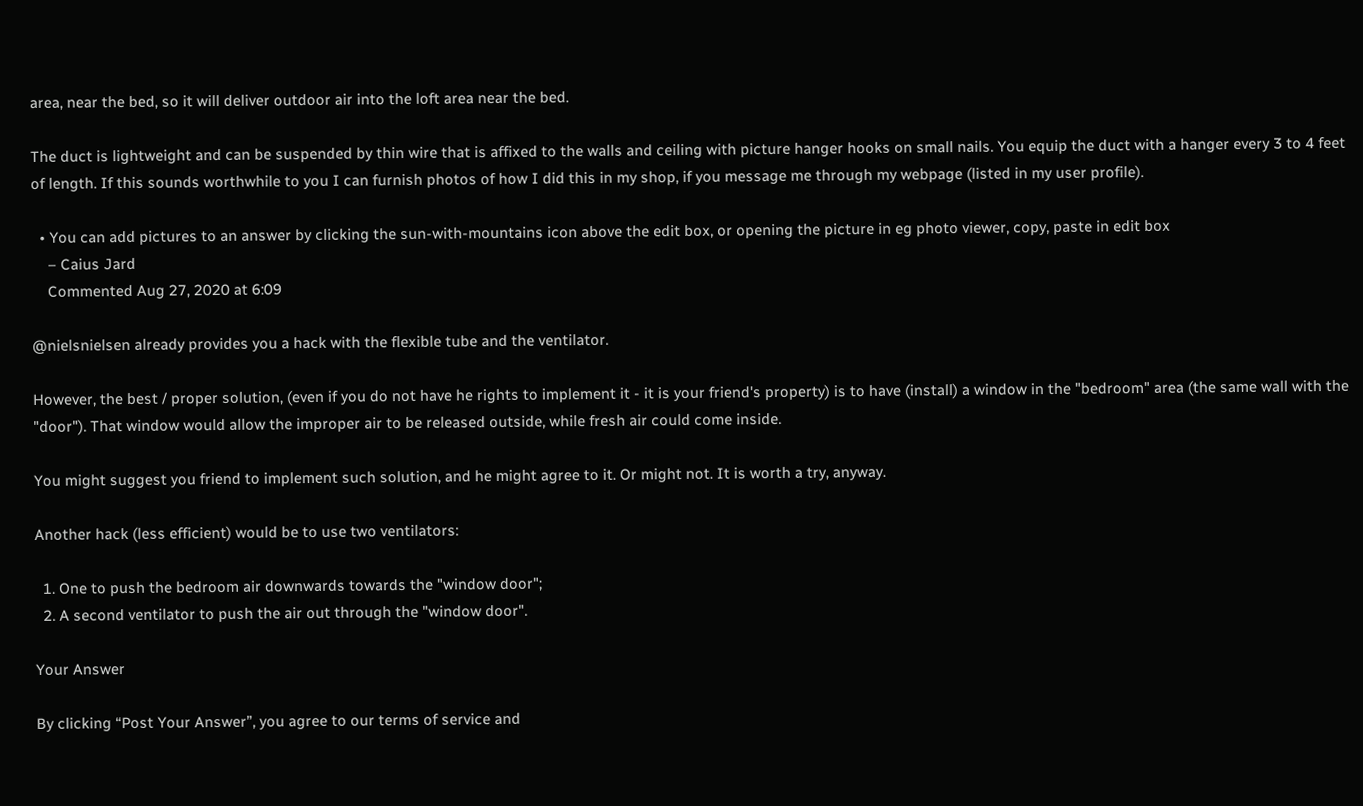area, near the bed, so it will deliver outdoor air into the loft area near the bed.

The duct is lightweight and can be suspended by thin wire that is affixed to the walls and ceiling with picture hanger hooks on small nails. You equip the duct with a hanger every 3 to 4 feet of length. If this sounds worthwhile to you I can furnish photos of how I did this in my shop, if you message me through my webpage (listed in my user profile).

  • You can add pictures to an answer by clicking the sun-with-mountains icon above the edit box, or opening the picture in eg photo viewer, copy, paste in edit box
    – Caius Jard
    Commented Aug 27, 2020 at 6:09

@nielsnielsen already provides you a hack with the flexible tube and the ventilator.

However, the best / proper solution, (even if you do not have he rights to implement it - it is your friend's property) is to have (install) a window in the "bedroom" area (the same wall with the "door"). That window would allow the improper air to be released outside, while fresh air could come inside.

You might suggest you friend to implement such solution, and he might agree to it. Or might not. It is worth a try, anyway.

Another hack (less efficient) would be to use two ventilators:

  1. One to push the bedroom air downwards towards the "window door";
  2. A second ventilator to push the air out through the "window door".

Your Answer

By clicking “Post Your Answer”, you agree to our terms of service and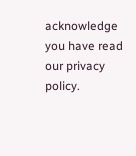acknowledge you have read our privacy policy.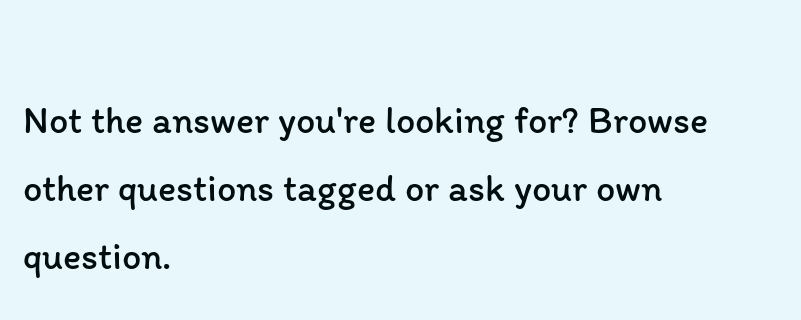Not the answer you're looking for? Browse other questions tagged or ask your own question.